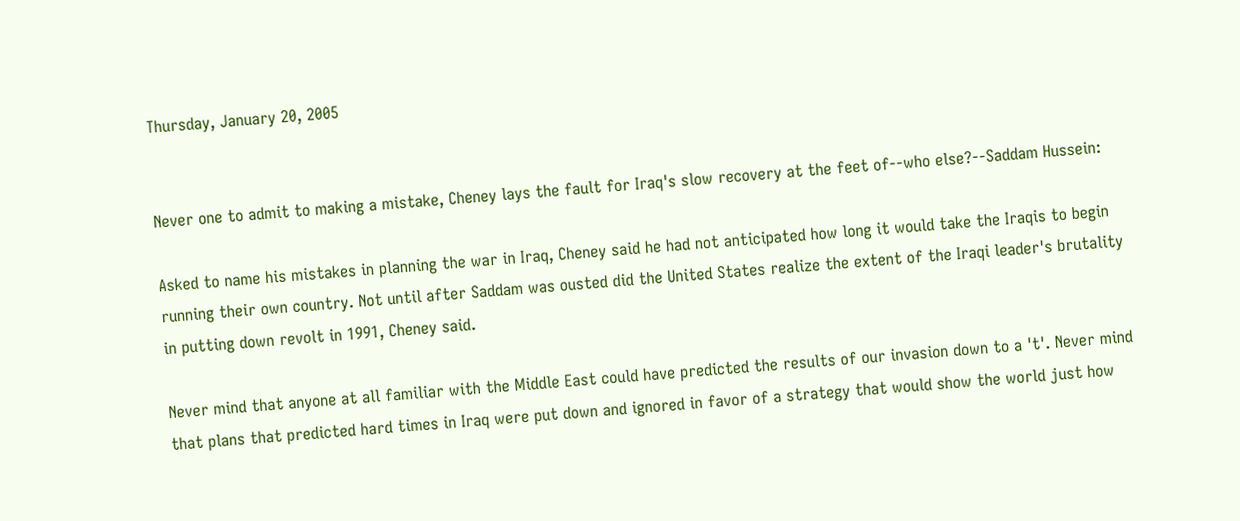Thursday, January 20, 2005


Never one to admit to making a mistake, Cheney lays the fault for Iraq's slow recovery at the feet of--who else?--Saddam Hussein:

Asked to name his mistakes in planning the war in Iraq, Cheney said he had not anticipated how long it would take the Iraqis to begin running their own country. Not until after Saddam was ousted did the United States realize the extent of the Iraqi leader's brutality in putting down revolt in 1991, Cheney said.

Never mind that anyone at all familiar with the Middle East could have predicted the results of our invasion down to a 't'. Never mind that plans that predicted hard times in Iraq were put down and ignored in favor of a strategy that would show the world just how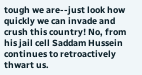tough we are--just look how quickly we can invade and crush this country! No, from his jail cell Saddam Hussein continues to retroactively thwart us.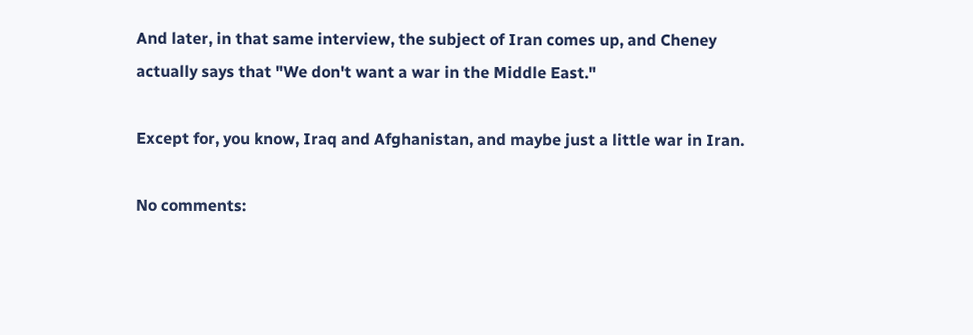And later, in that same interview, the subject of Iran comes up, and Cheney actually says that "We don't want a war in the Middle East."

Except for, you know, Iraq and Afghanistan, and maybe just a little war in Iran.

No comments: